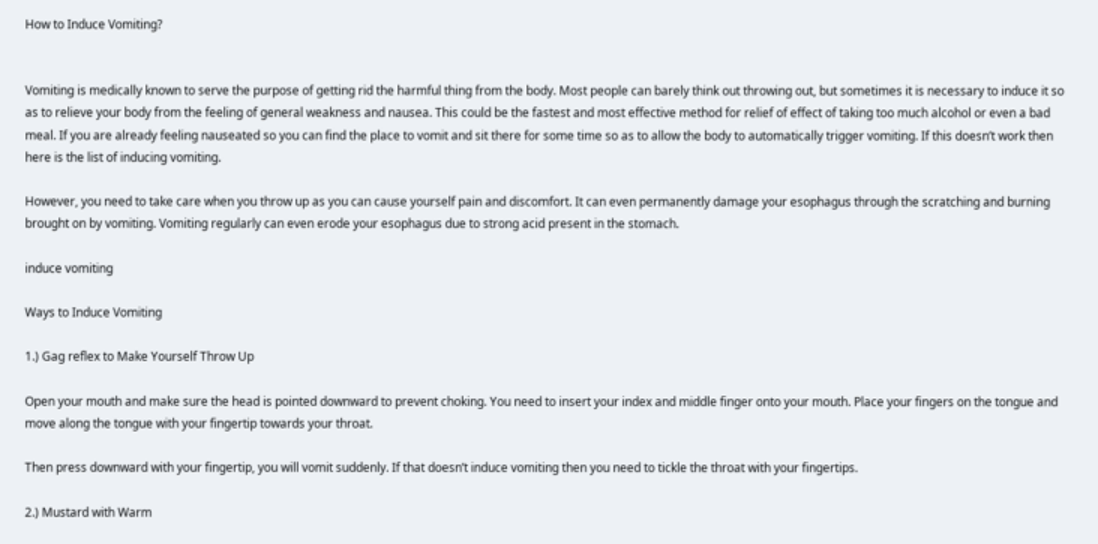How to Induce Vomiting?


Vomiting is medically known to serve the purpose of getting rid the harmful thing from the body. Most people can barely think out throwing out, but sometimes it is necessary to induce it so as to relieve your body from the feeling of general weakness and nausea. This could be the fastest and most effective method for relief of effect of taking too much alcohol or even a bad meal. If you are already feeling nauseated so you can find the place to vomit and sit there for some time so as to allow the body to automatically trigger vomiting. If this doesn’t work then here is the list of inducing vomiting.

However, you need to take care when you throw up as you can cause yourself pain and discomfort. It can even permanently damage your esophagus through the scratching and burning brought on by vomiting. Vomiting regularly can even erode your esophagus due to strong acid present in the stomach.

induce vomiting

Ways to Induce Vomiting

1.) Gag reflex to Make Yourself Throw Up

Open your mouth and make sure the head is pointed downward to prevent choking. You need to insert your index and middle finger onto your mouth. Place your fingers on the tongue and move along the tongue with your fingertip towards your throat.

Then press downward with your fingertip, you will vomit suddenly. If that doesn’t induce vomiting then you need to tickle the throat with your fingertips.

2.) Mustard with Warm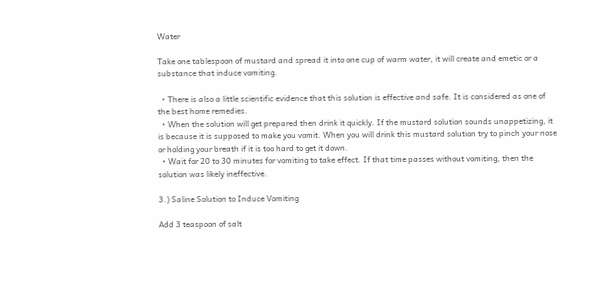Water

Take one tablespoon of mustard and spread it into one cup of warm water, it will create and emetic or a substance that induce vomiting.

  • There is also a little scientific evidence that this solution is effective and safe. It is considered as one of the best home remedies.
  • When the solution will get prepared then drink it quickly. If the mustard solution sounds unappetizing, it is because it is supposed to make you vomit. When you will drink this mustard solution try to pinch your nose or holding your breath if it is too hard to get it down.
  • Wait for 20 to 30 minutes for vomiting to take effect. If that time passes without vomiting, then the solution was likely ineffective.

3.) Saline Solution to Induce Vomiting

Add 3 teaspoon of salt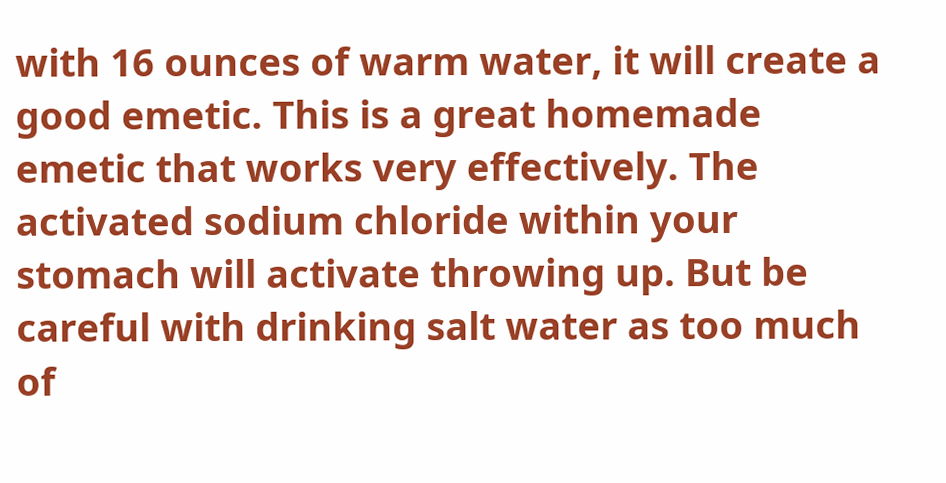with 16 ounces of warm water, it will create a good emetic. This is a great homemade emetic that works very effectively. The activated sodium chloride within your stomach will activate throwing up. But be careful with drinking salt water as too much of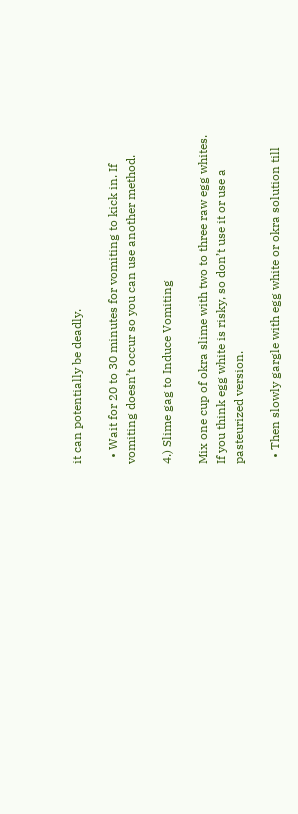it can potentially be deadly.

  • Wait for 20 to 30 minutes for vomiting to kick in. If vomiting doesn’t occur so you can use another method.

4.) Slime gag to Induce Vomiting

Mix one cup of okra slime with two to three raw egg whites. If you think egg white is risky, so don’t use it or use a pasteurized version.

  • Then slowly gargle with egg white or okra solution till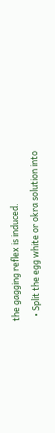the gagging reflex is induced.
  • Split the egg white or okra solution into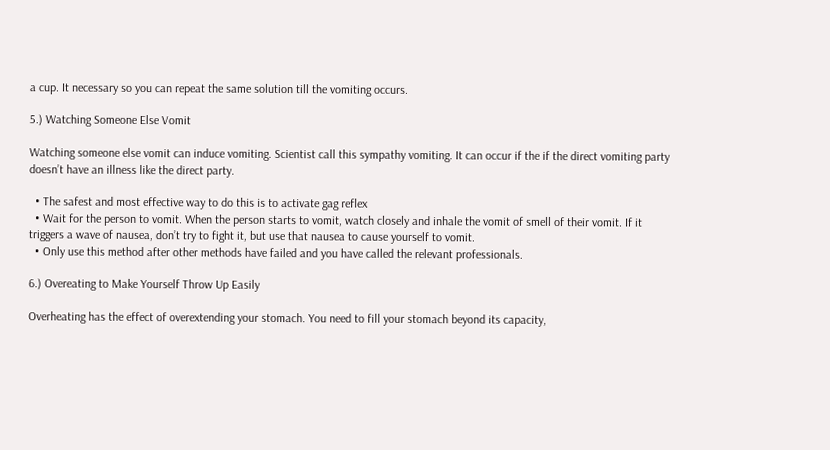a cup. It necessary so you can repeat the same solution till the vomiting occurs.

5.) Watching Someone Else Vomit

Watching someone else vomit can induce vomiting. Scientist call this sympathy vomiting. It can occur if the if the direct vomiting party doesn’t have an illness like the direct party.

  • The safest and most effective way to do this is to activate gag reflex
  • Wait for the person to vomit. When the person starts to vomit, watch closely and inhale the vomit of smell of their vomit. If it triggers a wave of nausea, don’t try to fight it, but use that nausea to cause yourself to vomit.
  • Only use this method after other methods have failed and you have called the relevant professionals.

6.) Overeating to Make Yourself Throw Up Easily

Overheating has the effect of overextending your stomach. You need to fill your stomach beyond its capacity,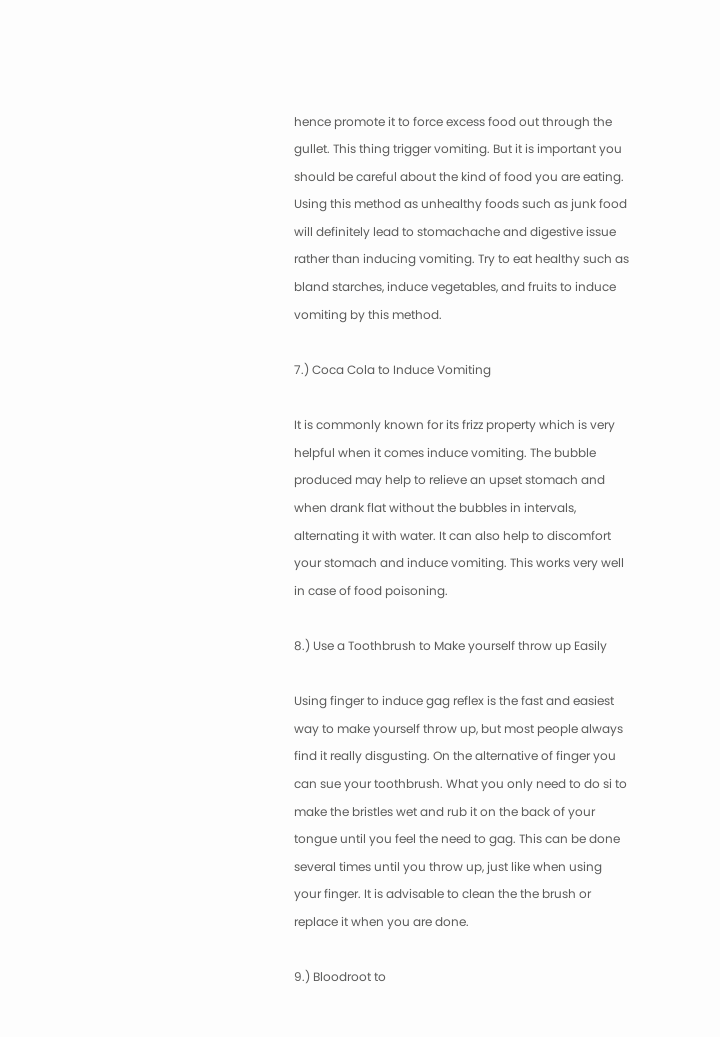hence promote it to force excess food out through the gullet. This thing trigger vomiting. But it is important you should be careful about the kind of food you are eating. Using this method as unhealthy foods such as junk food will definitely lead to stomachache and digestive issue rather than inducing vomiting. Try to eat healthy such as bland starches, induce vegetables, and fruits to induce vomiting by this method.

7.) Coca Cola to Induce Vomiting

It is commonly known for its frizz property which is very helpful when it comes induce vomiting. The bubble produced may help to relieve an upset stomach and when drank flat without the bubbles in intervals, alternating it with water. It can also help to discomfort your stomach and induce vomiting. This works very well in case of food poisoning.

8.) Use a Toothbrush to Make yourself throw up Easily

Using finger to induce gag reflex is the fast and easiest way to make yourself throw up, but most people always find it really disgusting. On the alternative of finger you can sue your toothbrush. What you only need to do si to make the bristles wet and rub it on the back of your tongue until you feel the need to gag. This can be done several times until you throw up, just like when using your finger. It is advisable to clean the the brush or replace it when you are done.

9.) Bloodroot to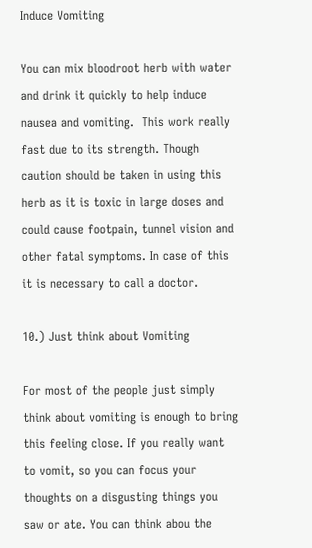Induce Vomiting

You can mix bloodroot herb with water and drink it quickly to help induce nausea and vomiting.  This work really fast due to its strength. Though caution should be taken in using this herb as it is toxic in large doses and could cause footpain, tunnel vision and other fatal symptoms. In case of this it is necessary to call a doctor.

10.) Just think about Vomiting

For most of the people just simply think about vomiting is enough to bring this feeling close. If you really want to vomit, so you can focus your thoughts on a disgusting things you saw or ate. You can think abou the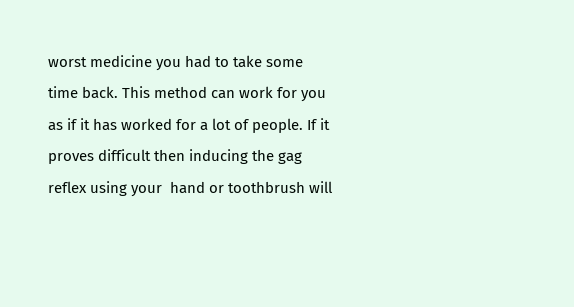worst medicine you had to take some time back. This method can work for you as if it has worked for a lot of people. If it proves difficult then inducing the gag reflex using your  hand or toothbrush will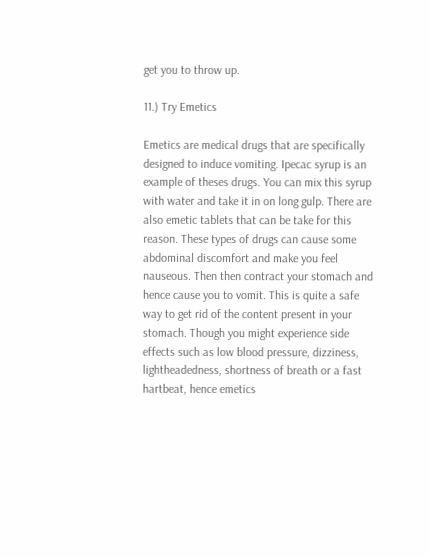get you to throw up.

11.) Try Emetics

Emetics are medical drugs that are specifically designed to induce vomiting. Ipecac syrup is an example of theses drugs. You can mix this syrup with water and take it in on long gulp. There are also emetic tablets that can be take for this reason. These types of drugs can cause some abdominal discomfort and make you feel nauseous. Then then contract your stomach and hence cause you to vomit. This is quite a safe way to get rid of the content present in your stomach. Though you might experience side effects such as low blood pressure, dizziness, lightheadedness, shortness of breath or a fast hartbeat, hence emetics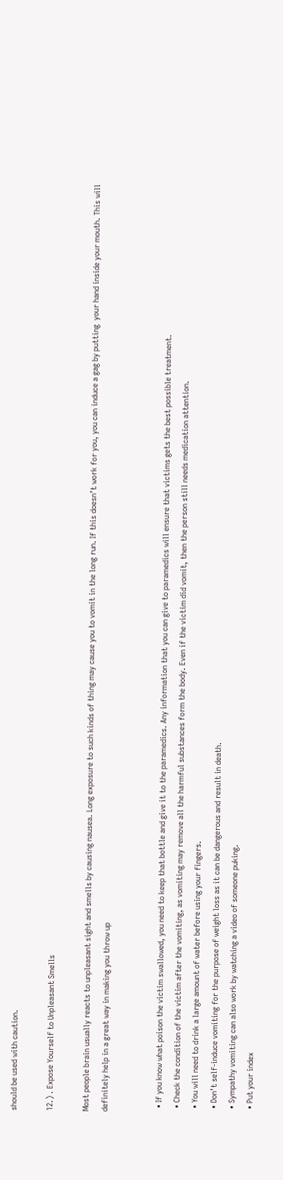should be used with caution.

12.) . Expose Yourself to Unpleasant Smells

Most people brain usually reacts to unpleasant sight and smells by causing nausea. Long exposure to such kinds of thing may cause you to vomit in the long run. If this doesn’t work for you, you can induce a gag by putting  your hand inside your mouth. This will definitely help in a great way in making you throw up


  • If you know what poison the victim swallowed, you need to keep that bottle and give it to the paramedics. Any information that you can give to paramedics will ensure that victims gets the best possible treatment.
  • Check the condition of the victim after the vomiting, as vomiting may remove all the harmful substances form the body. Even if the victim did vomit, then the person still needs medication attention.
  • You will need to drink a large amount of water before using your fingers.
  • Don’t self-induce vomiting for the purpose of weight loss as it can be dangerous and result in death.
  • Sympathy vomiting can also work by watching a video of someone puking.
  • Put your index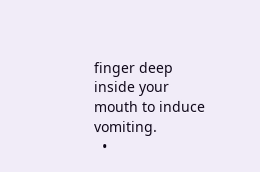finger deep inside your mouth to induce vomiting.
  •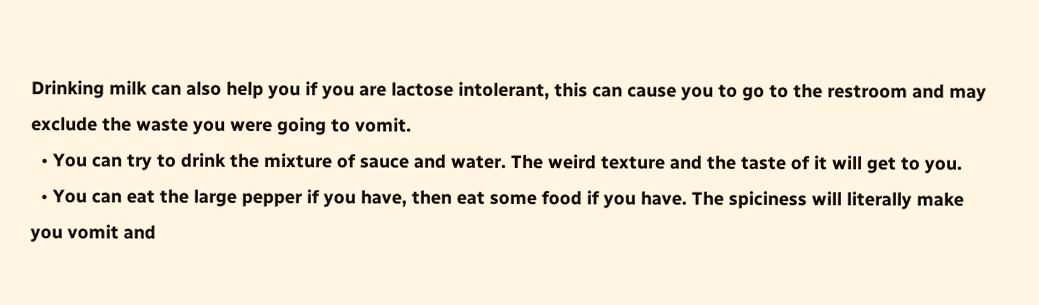Drinking milk can also help you if you are lactose intolerant, this can cause you to go to the restroom and may exclude the waste you were going to vomit.
  • You can try to drink the mixture of sauce and water. The weird texture and the taste of it will get to you.
  • You can eat the large pepper if you have, then eat some food if you have. The spiciness will literally make you vomit and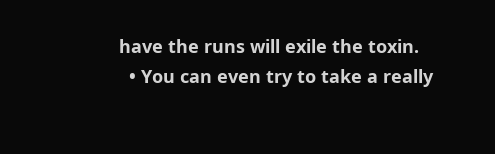have the runs will exile the toxin.
  • You can even try to take a really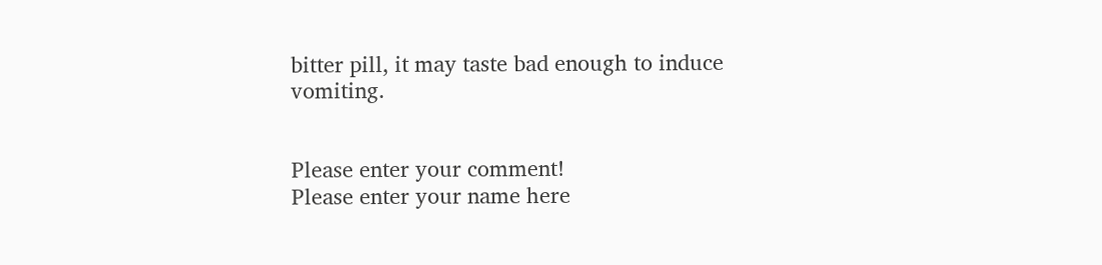bitter pill, it may taste bad enough to induce vomiting.


Please enter your comment!
Please enter your name here